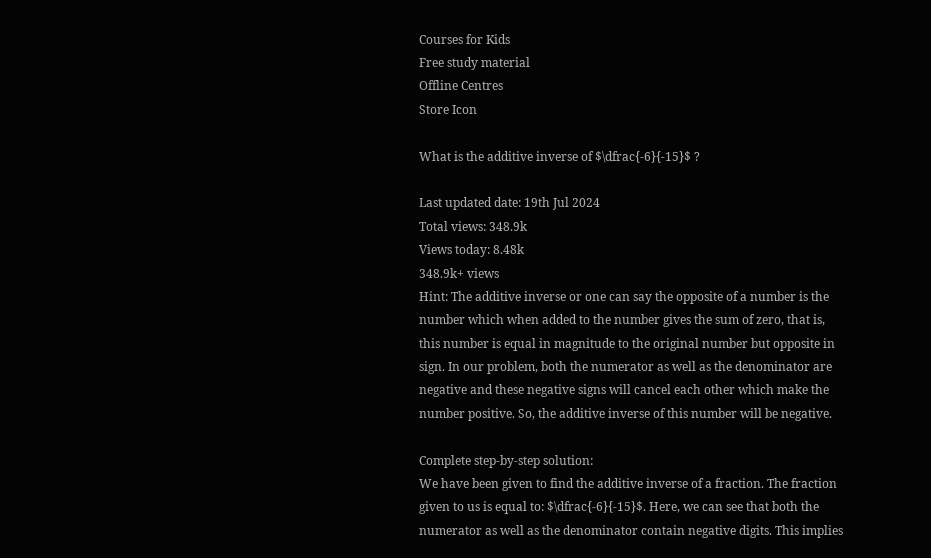Courses for Kids
Free study material
Offline Centres
Store Icon

What is the additive inverse of $\dfrac{-6}{-15}$ ?

Last updated date: 19th Jul 2024
Total views: 348.9k
Views today: 8.48k
348.9k+ views
Hint: The additive inverse or one can say the opposite of a number is the number which when added to the number gives the sum of zero, that is, this number is equal in magnitude to the original number but opposite in sign. In our problem, both the numerator as well as the denominator are negative and these negative signs will cancel each other which make the number positive. So, the additive inverse of this number will be negative.

Complete step-by-step solution:
We have been given to find the additive inverse of a fraction. The fraction given to us is equal to: $\dfrac{-6}{-15}$. Here, we can see that both the numerator as well as the denominator contain negative digits. This implies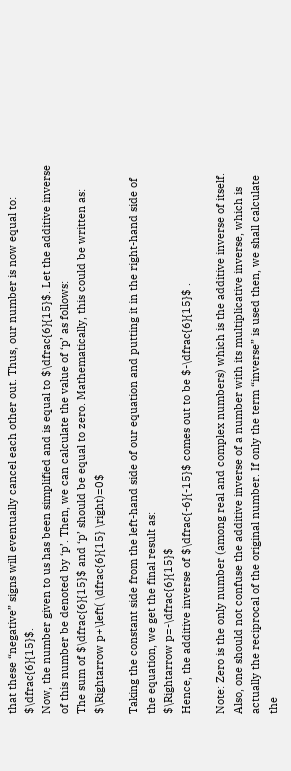that these “negative” signs will eventually cancel each other out. Thus, our number is now equal to: $\dfrac{6}{15}$.
Now, the number given to us has been simplified and is equal to $\dfrac{6}{15}$. Let the additive inverse of this number be denoted by ‘p’. Then, we can calculate the value of ‘p’ as follows:
The sum of $\dfrac{6}{15}$ and ‘p’ should be equal to zero. Mathematically, this could be written as:
$\Rightarrow p+\left( \dfrac{6}{15} \right)=0$

Taking the constant side from the left-hand side of our equation and putting it in the right-hand side of the equation, we get the final result as:
$\Rightarrow p=-\dfrac{6}{15}$
Hence, the additive inverse of $\dfrac{-6}{-15}$ comes out to be $-\dfrac{6}{15}$ .

Note: Zero is the only number (among real and complex numbers) which is the additive inverse of itself. Also, one should not confuse the additive inverse of a number with its multiplicative inverse, which is actually the reciprocal of the original number. If only the term “inverse” is used then, we shall calculate the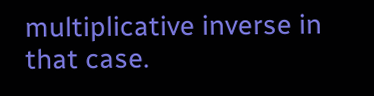multiplicative inverse in that case.